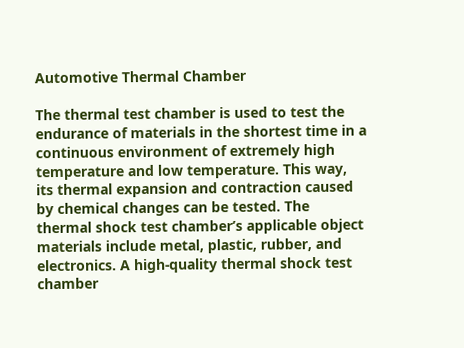Automotive Thermal Chamber

The thermal test chamber is used to test the endurance of materials in the shortest time in a continuous environment of extremely high temperature and low temperature. This way, its thermal expansion and contraction caused by chemical changes can be tested. The thermal shock test chamber’s applicable object materials include metal, plastic, rubber, and electronics. A high-quality thermal shock test chamber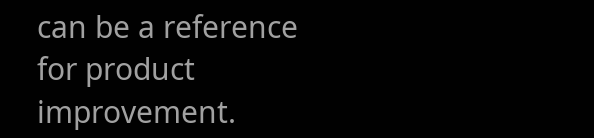can be a reference for product improvement.